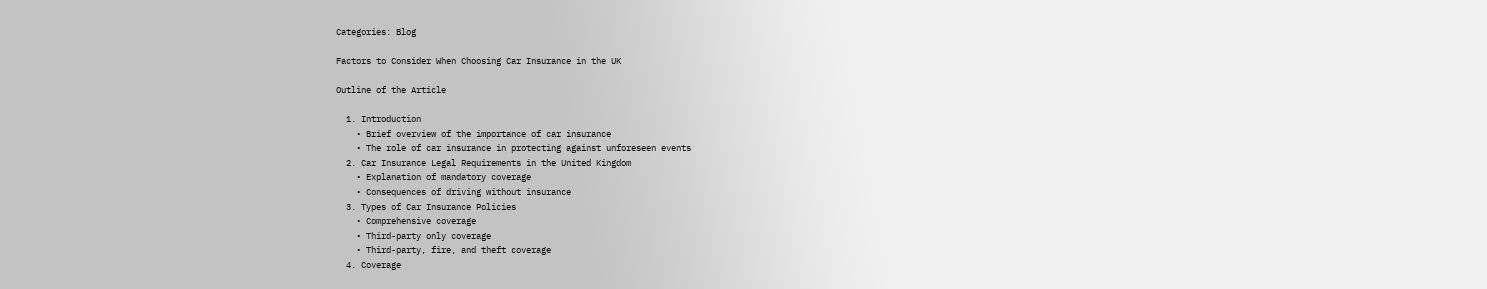Categories: Blog

Factors to Consider When Choosing Car Insurance in the UK

Outline of the Article

  1. Introduction
    • Brief overview of the importance of car insurance
    • The role of car insurance in protecting against unforeseen events
  2. Car Insurance Legal Requirements in the United Kingdom
    • Explanation of mandatory coverage
    • Consequences of driving without insurance
  3. Types of Car Insurance Policies
    • Comprehensive coverage
    • Third-party only coverage
    • Third-party, fire, and theft coverage
  4. Coverage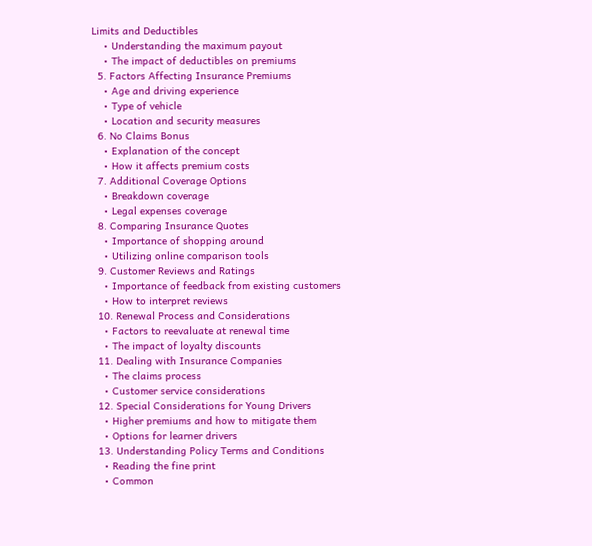Limits and Deductibles
    • Understanding the maximum payout
    • The impact of deductibles on premiums
  5. Factors Affecting Insurance Premiums
    • Age and driving experience
    • Type of vehicle
    • Location and security measures
  6. No Claims Bonus
    • Explanation of the concept
    • How it affects premium costs
  7. Additional Coverage Options
    • Breakdown coverage
    • Legal expenses coverage
  8. Comparing Insurance Quotes
    • Importance of shopping around
    • Utilizing online comparison tools
  9. Customer Reviews and Ratings
    • Importance of feedback from existing customers
    • How to interpret reviews
  10. Renewal Process and Considerations
    • Factors to reevaluate at renewal time
    • The impact of loyalty discounts
  11. Dealing with Insurance Companies
    • The claims process
    • Customer service considerations
  12. Special Considerations for Young Drivers
    • Higher premiums and how to mitigate them
    • Options for learner drivers
  13. Understanding Policy Terms and Conditions
    • Reading the fine print
    • Common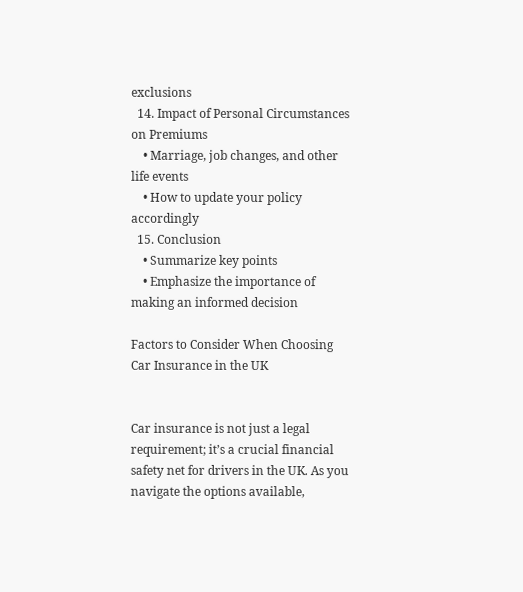exclusions
  14. Impact of Personal Circumstances on Premiums
    • Marriage, job changes, and other life events
    • How to update your policy accordingly
  15. Conclusion
    • Summarize key points
    • Emphasize the importance of making an informed decision

Factors to Consider When Choosing Car Insurance in the UK


Car insurance is not just a legal requirement; it’s a crucial financial safety net for drivers in the UK. As you navigate the options available,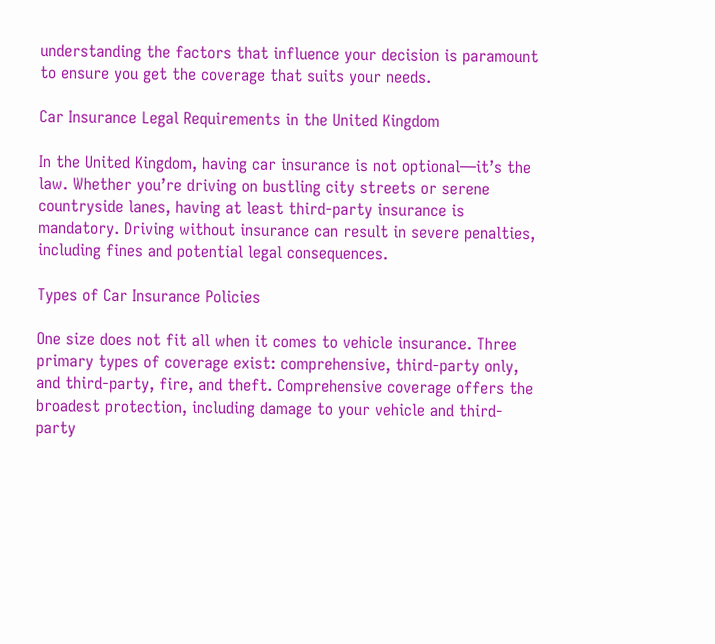understanding the factors that influence your decision is paramount to ensure you get the coverage that suits your needs.

Car Insurance Legal Requirements in the United Kingdom

In the United Kingdom, having car insurance is not optional—it’s the law. Whether you’re driving on bustling city streets or serene countryside lanes, having at least third-party insurance is mandatory. Driving without insurance can result in severe penalties, including fines and potential legal consequences.

Types of Car Insurance Policies

One size does not fit all when it comes to vehicle insurance. Three primary types of coverage exist: comprehensive, third-party only, and third-party, fire, and theft. Comprehensive coverage offers the broadest protection, including damage to your vehicle and third-party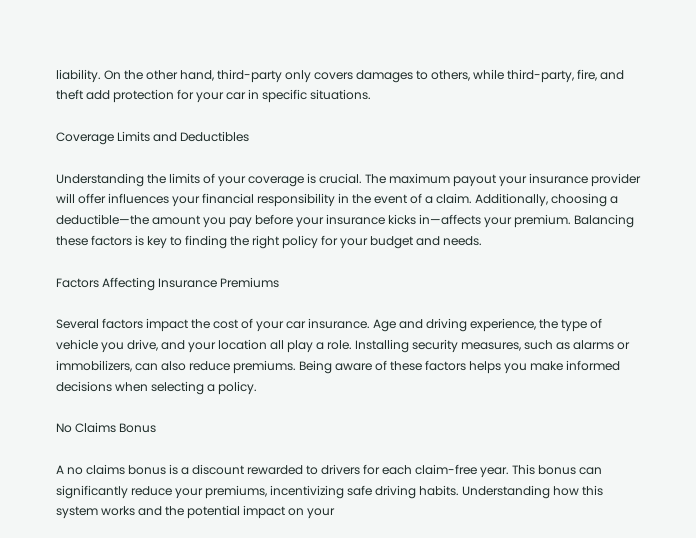liability. On the other hand, third-party only covers damages to others, while third-party, fire, and theft add protection for your car in specific situations.

Coverage Limits and Deductibles

Understanding the limits of your coverage is crucial. The maximum payout your insurance provider will offer influences your financial responsibility in the event of a claim. Additionally, choosing a deductible—the amount you pay before your insurance kicks in—affects your premium. Balancing these factors is key to finding the right policy for your budget and needs.

Factors Affecting Insurance Premiums

Several factors impact the cost of your car insurance. Age and driving experience, the type of vehicle you drive, and your location all play a role. Installing security measures, such as alarms or immobilizers, can also reduce premiums. Being aware of these factors helps you make informed decisions when selecting a policy.

No Claims Bonus

A no claims bonus is a discount rewarded to drivers for each claim-free year. This bonus can significantly reduce your premiums, incentivizing safe driving habits. Understanding how this system works and the potential impact on your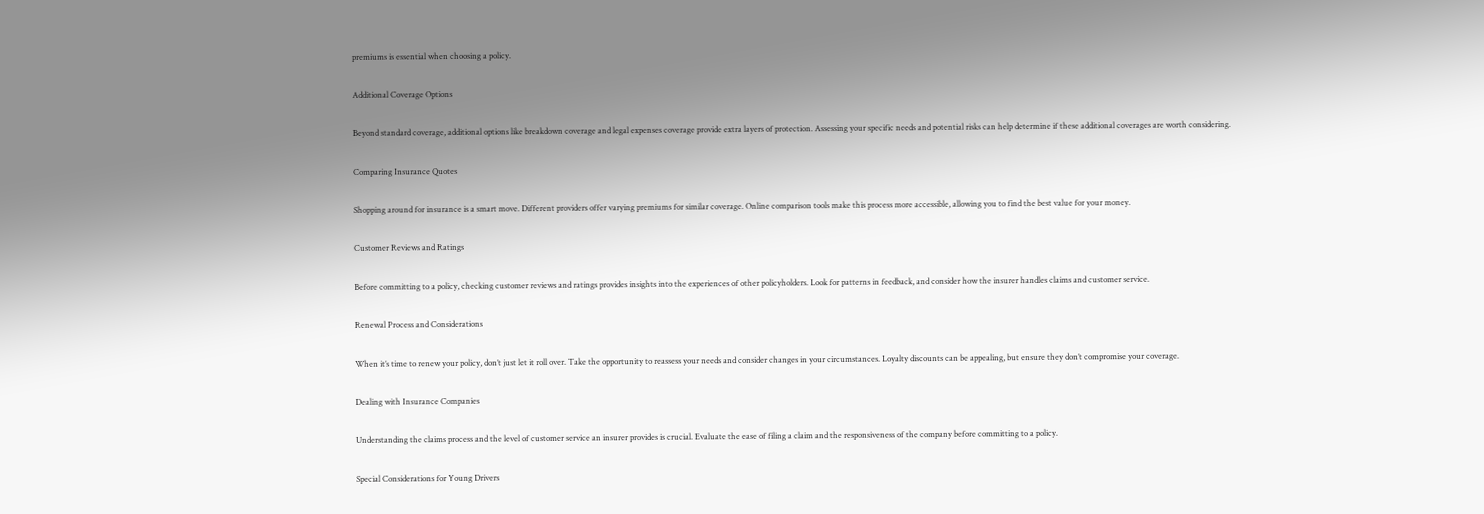premiums is essential when choosing a policy.

Additional Coverage Options

Beyond standard coverage, additional options like breakdown coverage and legal expenses coverage provide extra layers of protection. Assessing your specific needs and potential risks can help determine if these additional coverages are worth considering.

Comparing Insurance Quotes

Shopping around for insurance is a smart move. Different providers offer varying premiums for similar coverage. Online comparison tools make this process more accessible, allowing you to find the best value for your money.

Customer Reviews and Ratings

Before committing to a policy, checking customer reviews and ratings provides insights into the experiences of other policyholders. Look for patterns in feedback, and consider how the insurer handles claims and customer service.

Renewal Process and Considerations

When it’s time to renew your policy, don’t just let it roll over. Take the opportunity to reassess your needs and consider changes in your circumstances. Loyalty discounts can be appealing, but ensure they don’t compromise your coverage.

Dealing with Insurance Companies

Understanding the claims process and the level of customer service an insurer provides is crucial. Evaluate the ease of filing a claim and the responsiveness of the company before committing to a policy.

Special Considerations for Young Drivers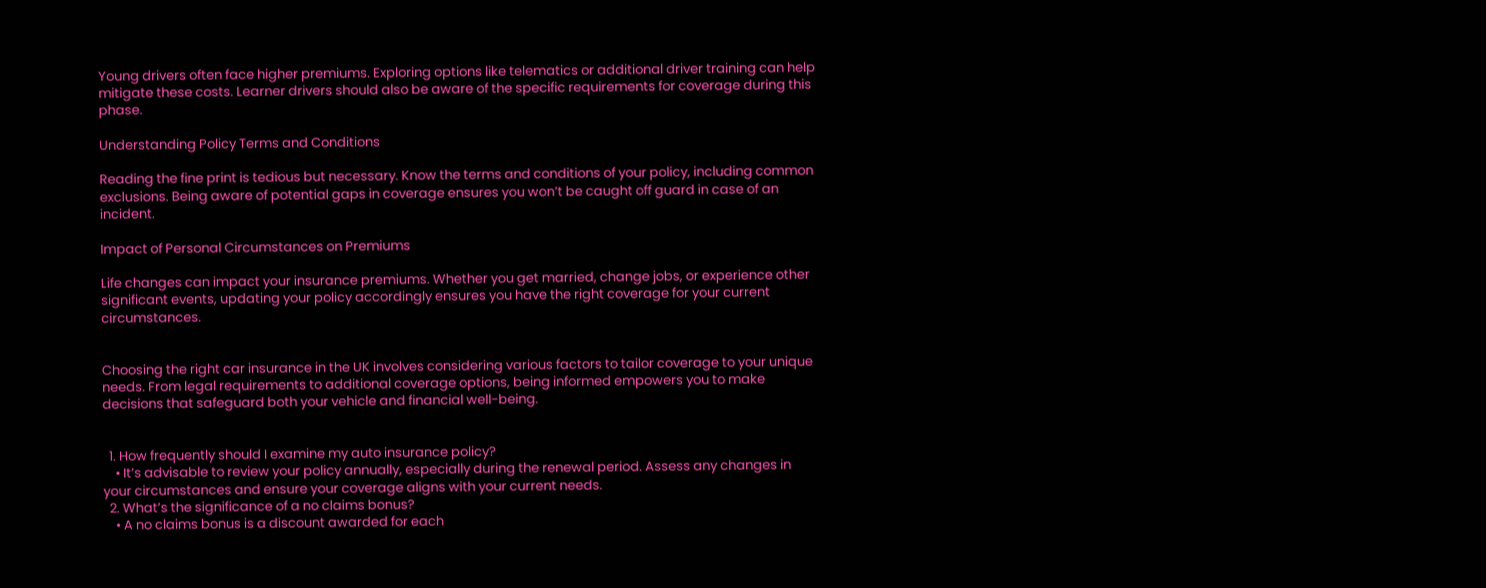Young drivers often face higher premiums. Exploring options like telematics or additional driver training can help mitigate these costs. Learner drivers should also be aware of the specific requirements for coverage during this phase.

Understanding Policy Terms and Conditions

Reading the fine print is tedious but necessary. Know the terms and conditions of your policy, including common exclusions. Being aware of potential gaps in coverage ensures you won’t be caught off guard in case of an incident.

Impact of Personal Circumstances on Premiums

Life changes can impact your insurance premiums. Whether you get married, change jobs, or experience other significant events, updating your policy accordingly ensures you have the right coverage for your current circumstances.


Choosing the right car insurance in the UK involves considering various factors to tailor coverage to your unique needs. From legal requirements to additional coverage options, being informed empowers you to make decisions that safeguard both your vehicle and financial well-being.


  1. How frequently should I examine my auto insurance policy?
    • It’s advisable to review your policy annually, especially during the renewal period. Assess any changes in your circumstances and ensure your coverage aligns with your current needs.
  2. What’s the significance of a no claims bonus?
    • A no claims bonus is a discount awarded for each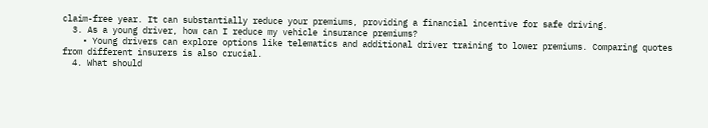claim-free year. It can substantially reduce your premiums, providing a financial incentive for safe driving.
  3. As a young driver, how can I reduce my vehicle insurance premiums?
    • Young drivers can explore options like telematics and additional driver training to lower premiums. Comparing quotes from different insurers is also crucial.
  4. What should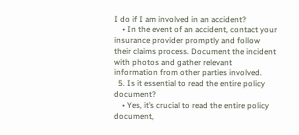I do if I am involved in an accident?
    • In the event of an accident, contact your insurance provider promptly and follow their claims process. Document the incident with photos and gather relevant information from other parties involved.
  5. Is it essential to read the entire policy document?
    • Yes, it’s crucial to read the entire policy document,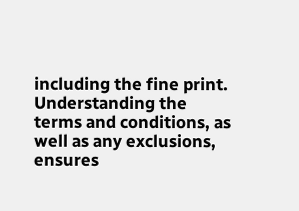including the fine print. Understanding the terms and conditions, as well as any exclusions, ensures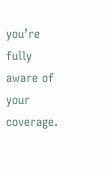you’re fully aware of your coverage.